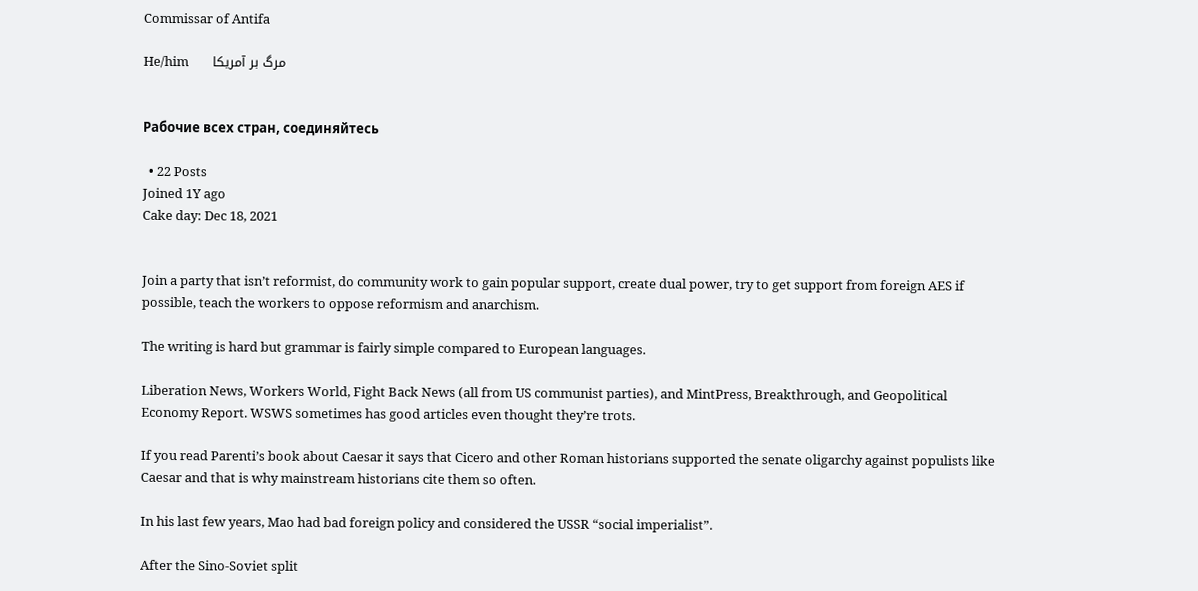Commissar of Antifa

He/him        مرگ بر آمریکا


Рабочие всех стран, соединяйтесь

  • 22 Posts
Joined 1Y ago
Cake day: Dec 18, 2021


Join a party that isn’t reformist, do community work to gain popular support, create dual power, try to get support from foreign AES if possible, teach the workers to oppose reformism and anarchism.

The writing is hard but grammar is fairly simple compared to European languages.

Liberation News, Workers World, Fight Back News (all from US communist parties), and MintPress, Breakthrough, and Geopolitical Economy Report. WSWS sometimes has good articles even thought they’re trots.

If you read Parenti’s book about Caesar it says that Cicero and other Roman historians supported the senate oligarchy against populists like Caesar and that is why mainstream historians cite them so often.

In his last few years, Mao had bad foreign policy and considered the USSR “social imperialist”.

After the Sino-Soviet split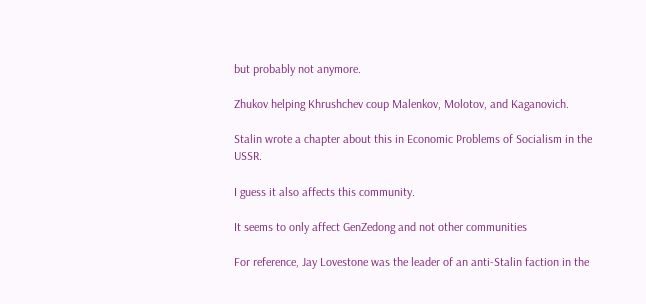but probably not anymore.

Zhukov helping Khrushchev coup Malenkov, Molotov, and Kaganovich.

Stalin wrote a chapter about this in Economic Problems of Socialism in the USSR.

I guess it also affects this community.

It seems to only affect GenZedong and not other communities

For reference, Jay Lovestone was the leader of an anti-Stalin faction in the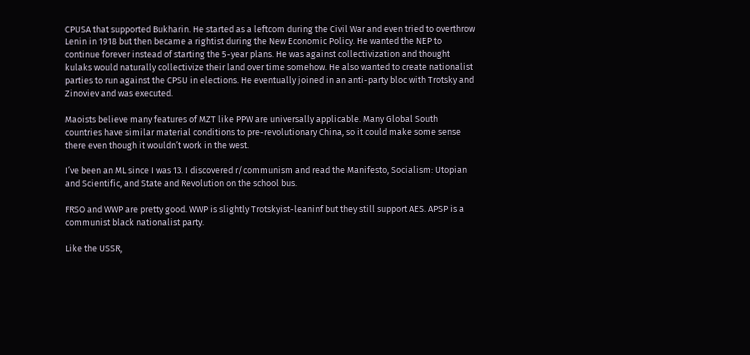CPUSA that supported Bukharin. He started as a leftcom during the Civil War and even tried to overthrow Lenin in 1918 but then became a rightist during the New Economic Policy. He wanted the NEP to continue forever instead of starting the 5-year plans. He was against collectivization and thought kulaks would naturally collectivize their land over time somehow. He also wanted to create nationalist parties to run against the CPSU in elections. He eventually joined in an anti-party bloc with Trotsky and Zinoviev and was executed.

Maoists believe many features of MZT like PPW are universally applicable. Many Global South countries have similar material conditions to pre-revolutionary China, so it could make some sense there even though it wouldn’t work in the west.

I’ve been an ML since I was 13. I discovered r/communism and read the Manifesto, Socialism: Utopian and Scientific, and State and Revolution on the school bus.

FRSO and WWP are pretty good. WWP is slightly Trotskyist-leaninf but they still support AES. APSP is a communist black nationalist party.

Like the USSR,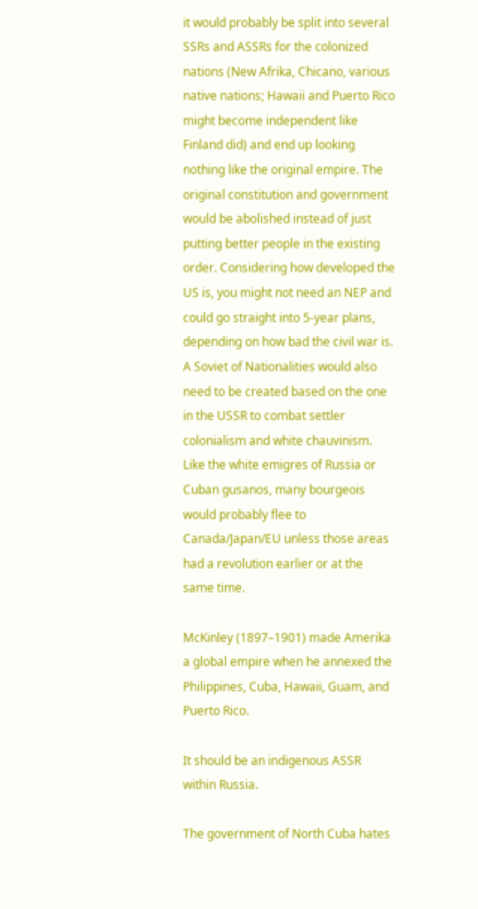it would probably be split into several SSRs and ASSRs for the colonized nations (New Afrika, Chicano, various native nations; Hawaii and Puerto Rico might become independent like Finland did) and end up looking nothing like the original empire. The original constitution and government would be abolished instead of just putting better people in the existing order. Considering how developed the US is, you might not need an NEP and could go straight into 5-year plans, depending on how bad the civil war is. A Soviet of Nationalities would also need to be created based on the one in the USSR to combat settler colonialism and white chauvinism. Like the white emigres of Russia or Cuban gusanos, many bourgeois would probably flee to Canada/Japan/EU unless those areas had a revolution earlier or at the same time.

McKinley (1897–1901) made Amerika a global empire when he annexed the Philippines, Cuba, Hawaii, Guam, and Puerto Rico.

It should be an indigenous ASSR within Russia.

The government of North Cuba hates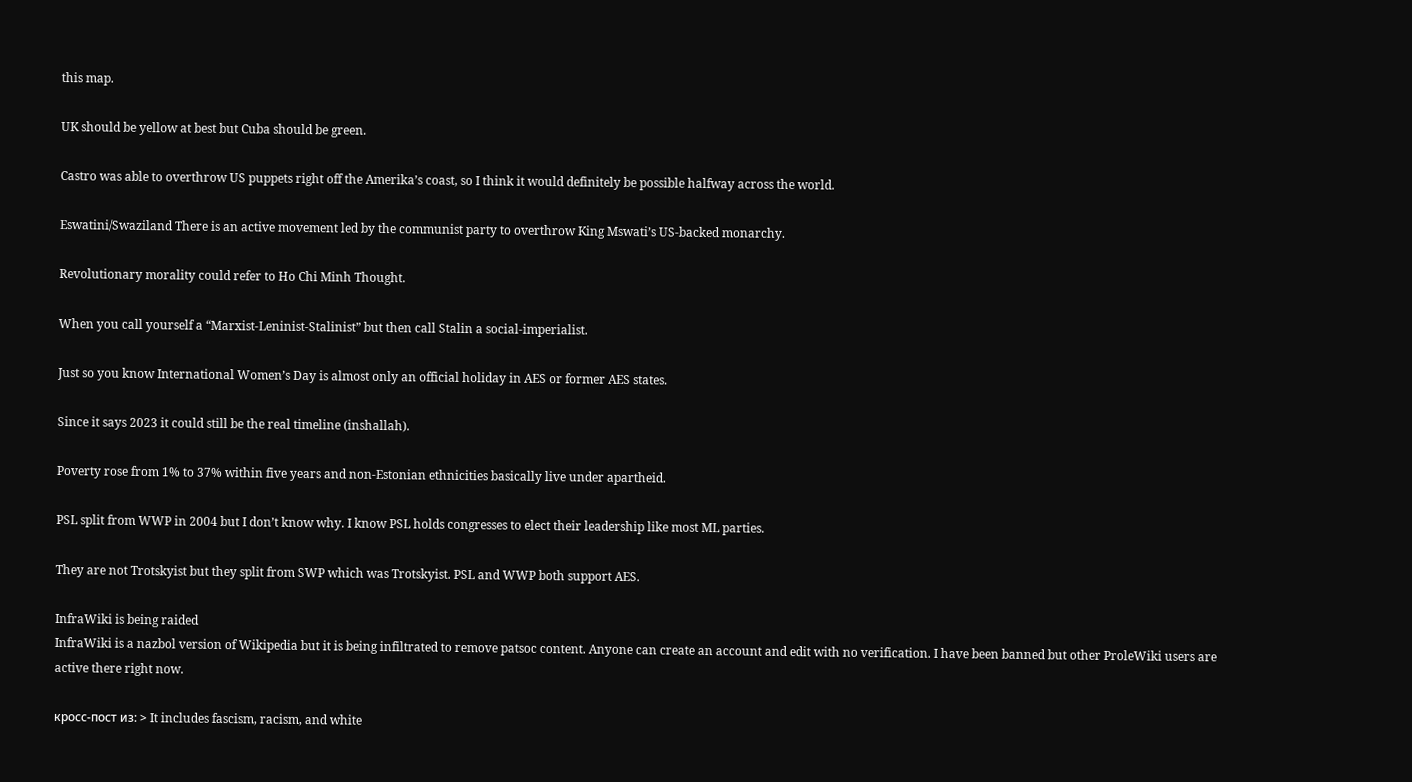this map.

UK should be yellow at best but Cuba should be green.

Castro was able to overthrow US puppets right off the Amerika’s coast, so I think it would definitely be possible halfway across the world.

Eswatini/Swaziland There is an active movement led by the communist party to overthrow King Mswati’s US-backed monarchy.

Revolutionary morality could refer to Ho Chi Minh Thought.

When you call yourself a “Marxist-Leninist-Stalinist” but then call Stalin a social-imperialist.

Just so you know International Women’s Day is almost only an official holiday in AES or former AES states.

Since it says 2023 it could still be the real timeline (inshallah).

Poverty rose from 1% to 37% within five years and non-Estonian ethnicities basically live under apartheid.

PSL split from WWP in 2004 but I don’t know why. I know PSL holds congresses to elect their leadership like most ML parties.

They are not Trotskyist but they split from SWP which was Trotskyist. PSL and WWP both support AES.

InfraWiki is being raided
InfraWiki is a nazbol version of Wikipedia but it is being infiltrated to remove patsoc content. Anyone can create an account and edit with no verification. I have been banned but other ProleWiki users are active there right now.

кросс-пост из: > It includes fascism, racism, and white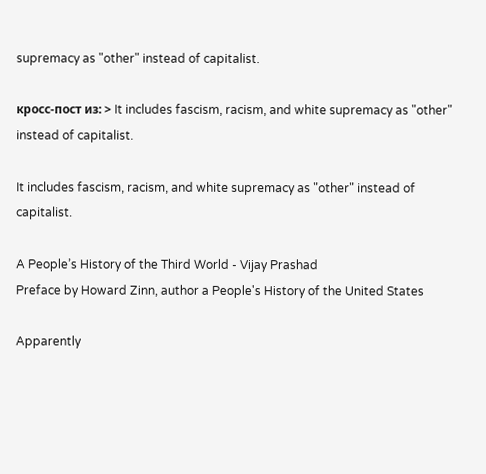supremacy as "other" instead of capitalist.

кросс-пост из: > It includes fascism, racism, and white supremacy as "other" instead of capitalist.

It includes fascism, racism, and white supremacy as "other" instead of capitalist.

A People’s History of the Third World - Vijay Prashad
Preface by Howard Zinn, author a People's History of the United States

Apparently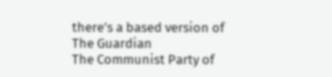there’s a based version of The Guardian
The Communist Party of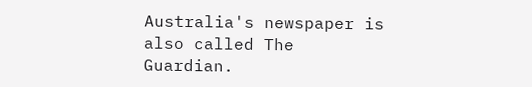Australia's newspaper is also called The Guardian.